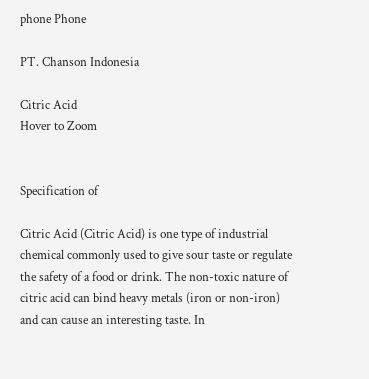phone Phone

PT. Chanson Indonesia

Citric Acid
Hover to Zoom


Specification of

Citric Acid (Citric Acid) is one type of industrial chemical commonly used to give sour taste or regulate the safety of a food or drink. The non-toxic nature of citric acid can bind heavy metals (iron or non-iron) and can cause an interesting taste. In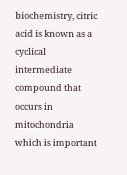biochemistry, citric acid is known as a cyclical intermediate compound that occurs in mitochondria which is important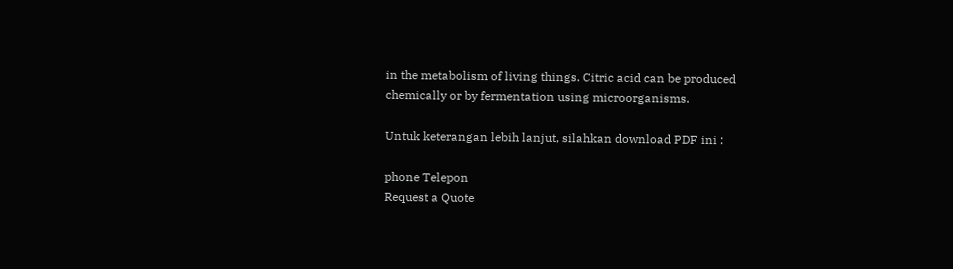in the metabolism of living things. Citric acid can be produced chemically or by fermentation using microorganisms.

Untuk keterangan lebih lanjut, silahkan download PDF ini :

phone Telepon
Request a Quote